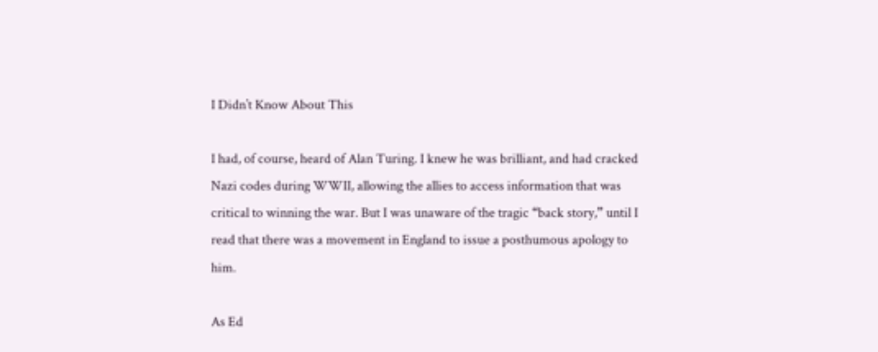I Didn’t Know About This

I had, of course, heard of Alan Turing. I knew he was brilliant, and had cracked Nazi codes during WWII, allowing the allies to access information that was critical to winning the war. But I was unaware of the tragic “back story,” until I read that there was a movement in England to issue a posthumous apology to him.

As Ed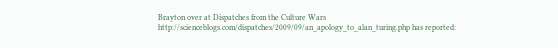Brayton over at Dispatches from the Culture Wars http://scienceblogs.com/dispatches/2009/09/an_apology_to_alan_turing.php has reported: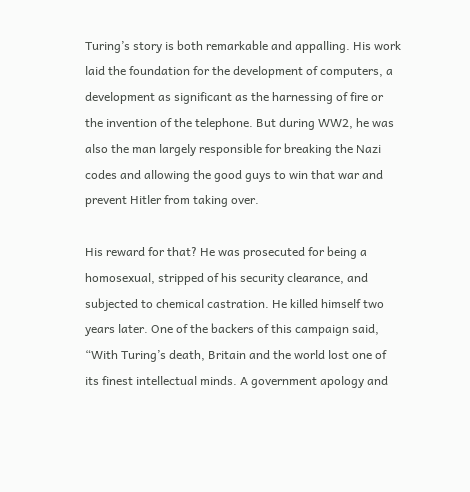Turing’s story is both remarkable and appalling. His work laid the foundation for the development of computers, a development as significant as the harnessing of fire or the invention of the telephone. But during WW2, he was also the man largely responsible for breaking the Nazi codes and allowing the good guys to win that war and prevent Hitler from taking over.

His reward for that? He was prosecuted for being a homosexual, stripped of his security clearance, and subjected to chemical castration. He killed himself two years later. One of the backers of this campaign said, “With Turing’s death, Britain and the world lost one of its finest intellectual minds. A government apology and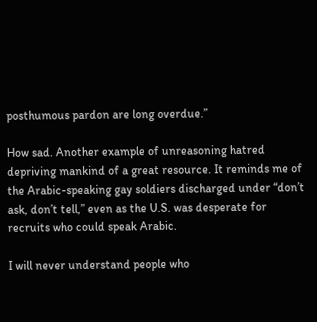posthumous pardon are long overdue.”

How sad. Another example of unreasoning hatred depriving mankind of a great resource. It reminds me of the Arabic-speaking gay soldiers discharged under “don’t ask, don’t tell,” even as the U.S. was desperate for recruits who could speak Arabic.

I will never understand people who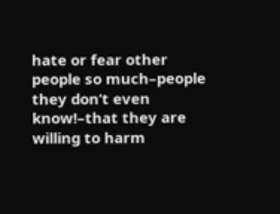hate or fear other people so much–people they don’t even know!–that they are willing to harm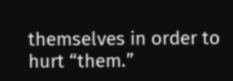themselves in order to hurt “them.”